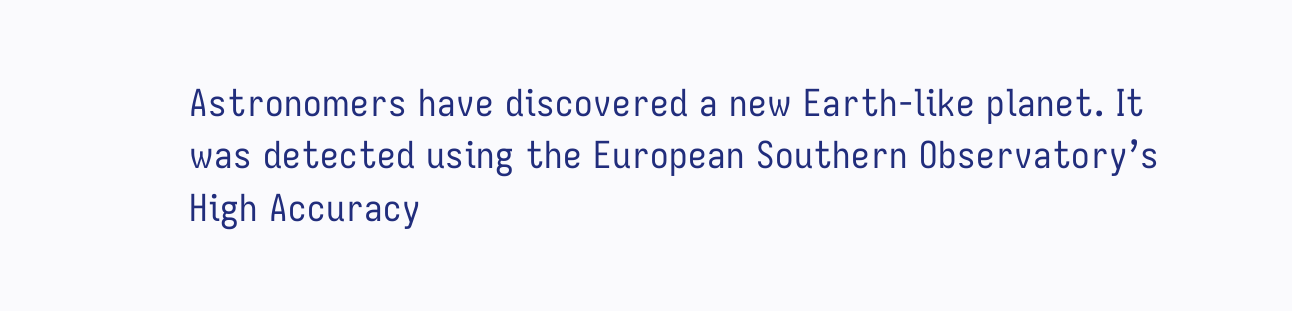Astronomers have discovered a new Earth-like planet. It was detected using the European Southern Observatory’s High Accuracy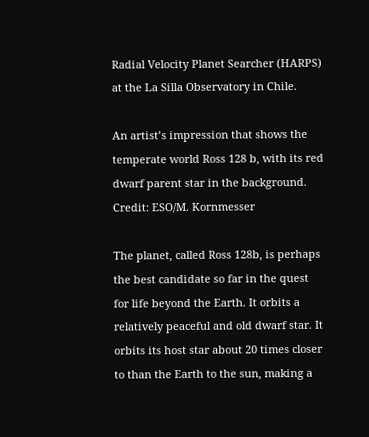Radial Velocity Planet Searcher (HARPS) at the La Silla Observatory in Chile.

An artist’s impression that shows the temperate world Ross 128 b, with its red dwarf parent star in the background. Credit: ESO/M. Kornmesser

The planet, called Ross 128b, is perhaps the best candidate so far in the quest for life beyond the Earth. It orbits a relatively peaceful and old dwarf star. It orbits its host star about 20 times closer to than the Earth to the sun, making a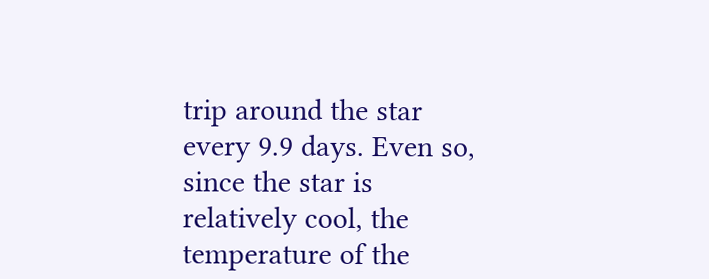trip around the star every 9.9 days. Even so, since the star is relatively cool, the temperature of the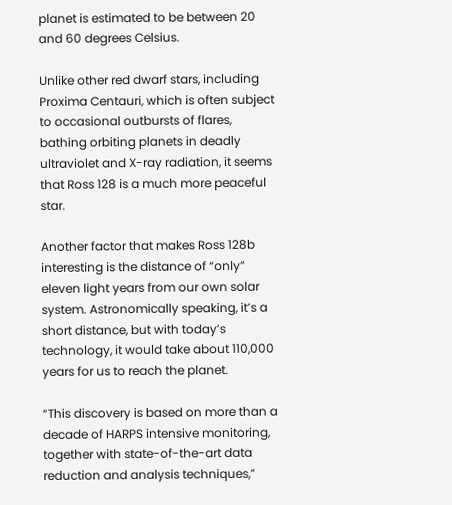planet is estimated to be between 20 and 60 degrees Celsius.

Unlike other red dwarf stars, including Proxima Centauri, which is often subject to occasional outbursts of flares, bathing orbiting planets in deadly ultraviolet and X-ray radiation, it seems that Ross 128 is a much more peaceful star.

Another factor that makes Ross 128b interesting is the distance of “only” eleven light years from our own solar system. Astronomically speaking, it’s a short distance, but with today’s technology, it would take about 110,000 years for us to reach the planet.

“This discovery is based on more than a decade of HARPS intensive monitoring, together with state-of-the-art data reduction and analysis techniques,”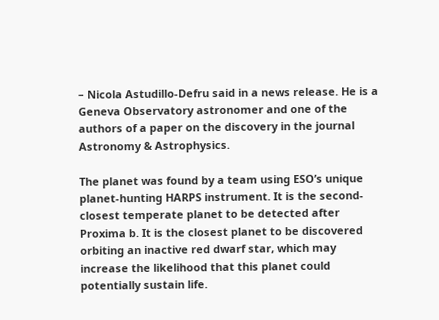– Nicola Astudillo-Defru said in a news release. He is a Geneva Observatory astronomer and one of the authors of a paper on the discovery in the journal Astronomy & Astrophysics.

The planet was found by a team using ESO’s unique planet-hunting HARPS instrument. It is the second-closest temperate planet to be detected after Proxima b. It is the closest planet to be discovered orbiting an inactive red dwarf star, which may increase the likelihood that this planet could potentially sustain life.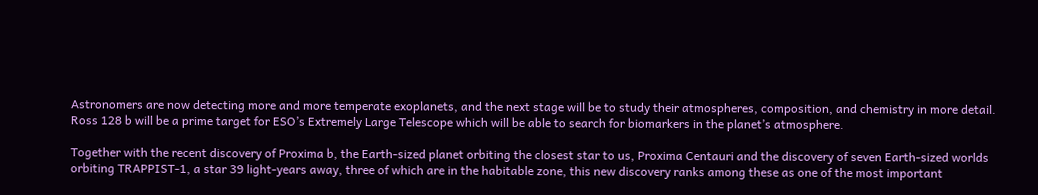Astronomers are now detecting more and more temperate exoplanets, and the next stage will be to study their atmospheres, composition, and chemistry in more detail. Ross 128 b will be a prime target for ESO’s Extremely Large Telescope which will be able to search for biomarkers in the planet’s atmosphere.

Together with the recent discovery of Proxima b, the Earth-sized planet orbiting the closest star to us, Proxima Centauri and the discovery of seven Earth-sized worlds orbiting TRAPPIST-1, a star 39 light-years away, three of which are in the habitable zone, this new discovery ranks among these as one of the most important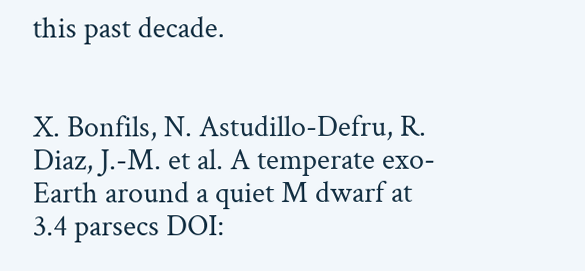this past decade.


X. Bonfils, N. Astudillo-Defru, R. Diaz, J.-M. et al. A temperate exo-Earth around a quiet M dwarf at 3.4 parsecs DOI: